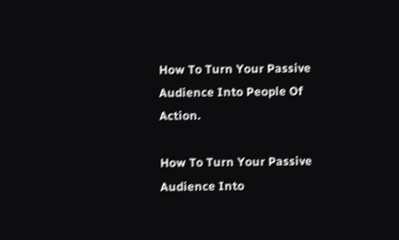How To Turn Your Passive Audience Into People Of Action.

How To Turn Your Passive Audience Into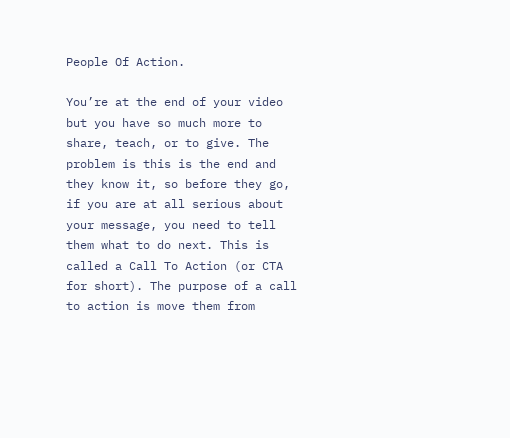People Of Action.

You’re at the end of your video but you have so much more to share, teach, or to give. The problem is this is the end and they know it, so before they go, if you are at all serious about your message, you need to tell them what to do next. This is called a Call To Action (or CTA for short). The purpose of a call to action is move them from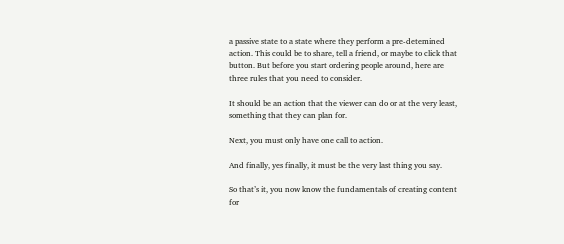a passive state to a state where they perform a pre-detemined action. This could be to share, tell a friend, or maybe to click that button. But before you start ordering people around, here are three rules that you need to consider.

It should be an action that the viewer can do or at the very least, something that they can plan for.

Next, you must only have one call to action.

And finally, yes finally, it must be the very last thing you say.

So that’s it, you now know the fundamentals of creating content for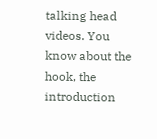talking head videos. You know about the hook, the introduction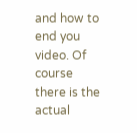and how to end you video. Of course there is the actual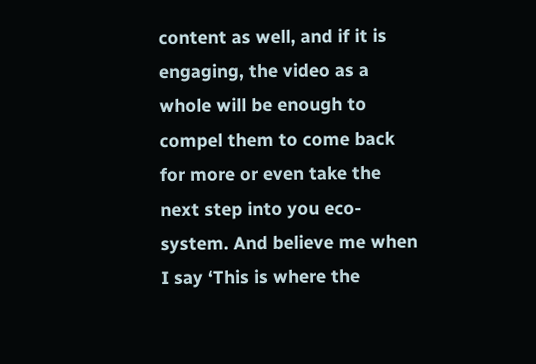content as well, and if it is engaging, the video as a whole will be enough to compel them to come back for more or even take the next step into you eco-system. And believe me when I say ‘This is where the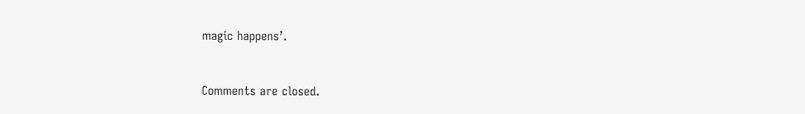magic happens’.


Comments are closed.